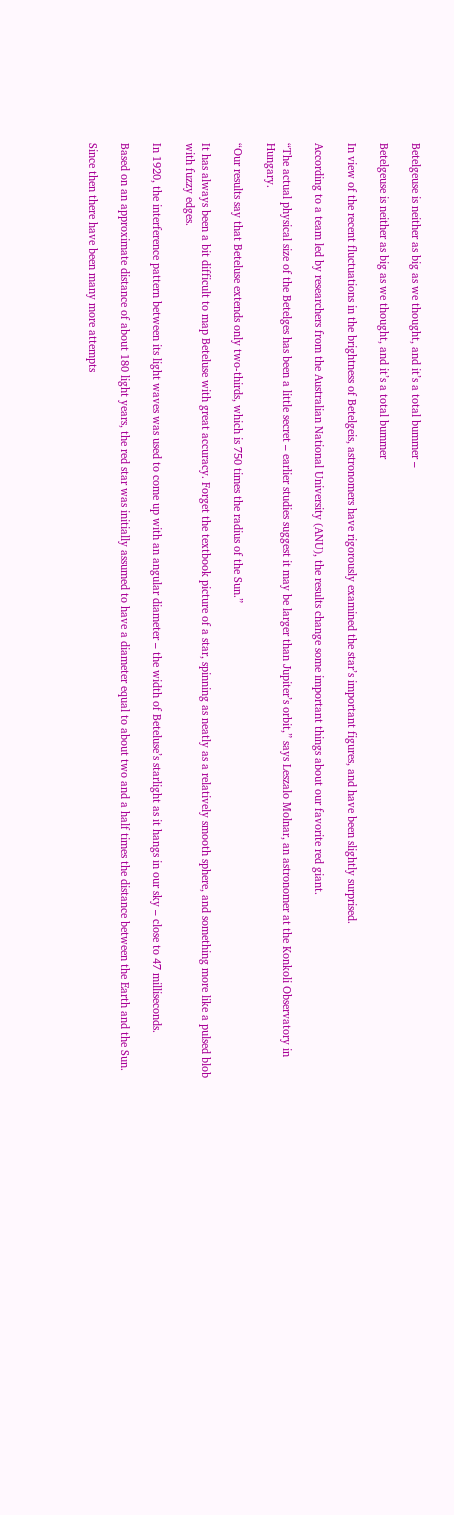Betelgeuse is neither as big as we thought, and it’s a total bummer –

Betelgeuse is neither as big as we thought, and it’s a total bummer

In view of the recent fluctuations in the brightness of Betelgeis, astronomers have rigorously examined the star’s important figures, and have been slightly surprised.

According to a team led by researchers from the Australian National University (ANU), the results change some important things about our favorite red giant.

“The actual physical size of the Betelges has been a little secret – earlier studies suggest it may be larger than Jupiter’s orbit,” says Leszalo Molnar, an astronomer at the Konkoli Observatory in Hungary.

“Our results say that Beteluse extends only two-thirds, which is 750 times the radius of the Sun.”

It has always been a bit difficult to map Beteluse with great accuracy. Forget the textbook picture of a star, spinning as neatly as a relatively smooth sphere, and something more like a pulsed blob with fuzzy edges.

In 1920, the interference pattern between its light waves was used to come up with an angular diameter – the width of Beteluse’s starlight as it hangs in our sky – close to 47 milliseconds.

Based on an approximate distance of about 180 light years, the red star was initially assumed to have a diameter equal to about two and a half times the distance between the Earth and the Sun.

Since then there have been many more attempts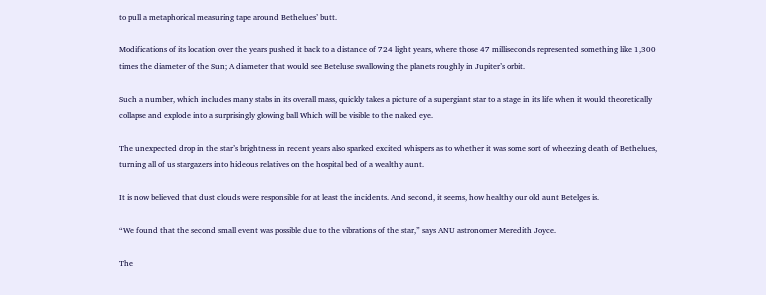to pull a metaphorical measuring tape around Bethelues’ butt.

Modifications of its location over the years pushed it back to a distance of 724 light years, where those 47 milliseconds represented something like 1,300 times the diameter of the Sun; A diameter that would see Beteluse swallowing the planets roughly in Jupiter’s orbit.

Such a number, which includes many stabs in its overall mass, quickly takes a picture of a supergiant star to a stage in its life when it would theoretically collapse and explode into a surprisingly glowing ball Which will be visible to the naked eye.

The unexpected drop in the star’s brightness in recent years also sparked excited whispers as to whether it was some sort of wheezing death of Bethelues, turning all of us stargazers into hideous relatives on the hospital bed of a wealthy aunt.

It is now believed that dust clouds were responsible for at least the incidents. And second, it seems, how healthy our old aunt Betelges is.

“We found that the second small event was possible due to the vibrations of the star,” says ANU astronomer Meredith Joyce.

The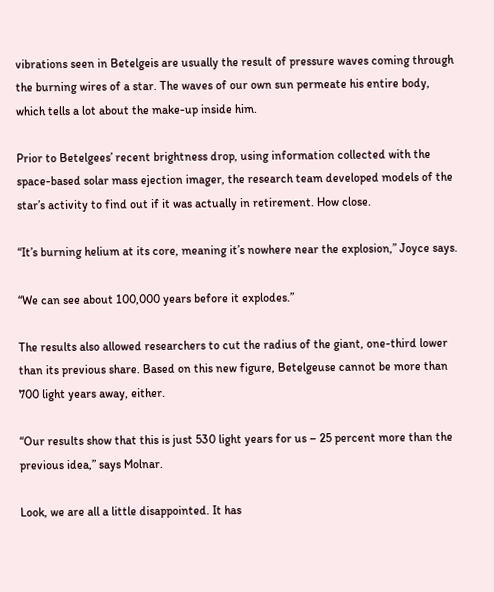vibrations seen in Betelgeis are usually the result of pressure waves coming through the burning wires of a star. The waves of our own sun permeate his entire body, which tells a lot about the make-up inside him.

Prior to Betelgees’ recent brightness drop, using information collected with the space-based solar mass ejection imager, the research team developed models of the star’s activity to find out if it was actually in retirement. How close.

“It’s burning helium at its core, meaning it’s nowhere near the explosion,” Joyce says.

“We can see about 100,000 years before it explodes.”

The results also allowed researchers to cut the radius of the giant, one-third lower than its previous share. Based on this new figure, Betelgeuse cannot be more than 700 light years away, either.

“Our results show that this is just 530 light years for us – 25 percent more than the previous idea,” says Molnar.

Look, we are all a little disappointed. It has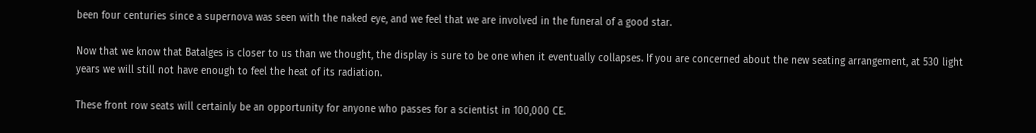been four centuries since a supernova was seen with the naked eye, and we feel that we are involved in the funeral of a good star.

Now that we know that Batalges is closer to us than we thought, the display is sure to be one when it eventually collapses. If you are concerned about the new seating arrangement, at 530 light years we will still not have enough to feel the heat of its radiation.

These front row seats will certainly be an opportunity for anyone who passes for a scientist in 100,000 CE.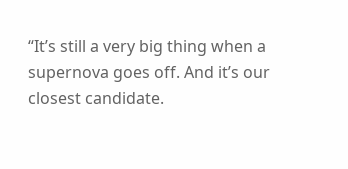“It’s still a very big thing when a supernova goes off. And it’s our closest candidate.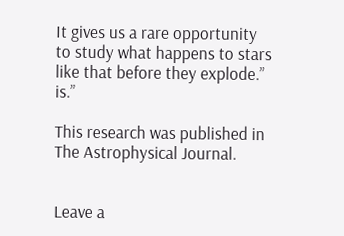It gives us a rare opportunity to study what happens to stars like that before they explode.” is.”

This research was published in The Astrophysical Journal.


Leave a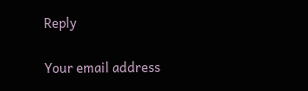Reply

Your email address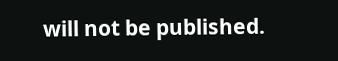will not be published.